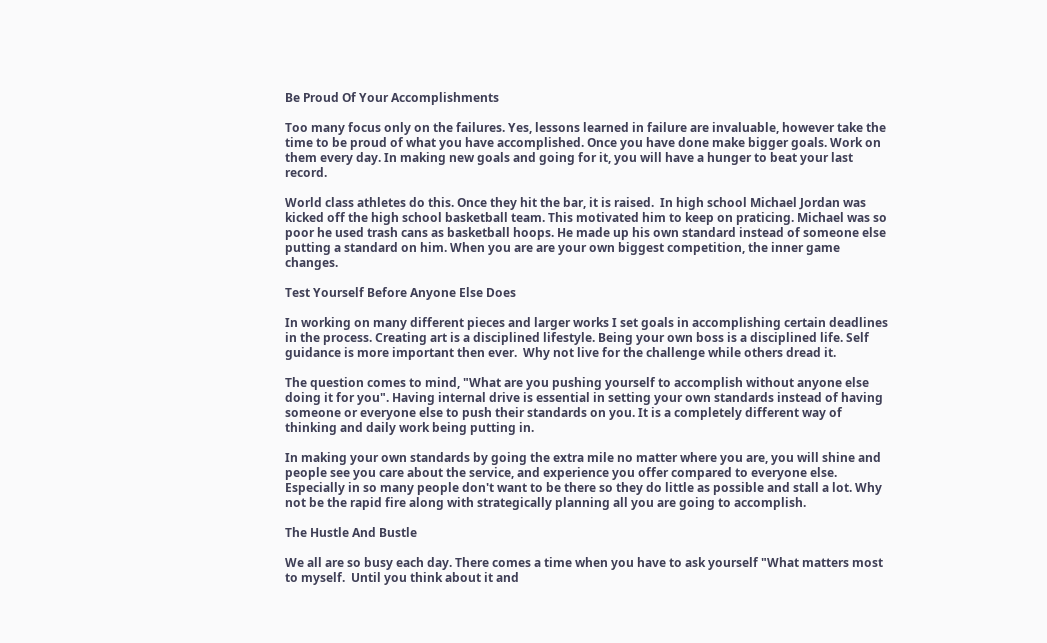Be Proud Of Your Accomplishments

Too many focus only on the failures. Yes, lessons learned in failure are invaluable, however take the time to be proud of what you have accomplished. Once you have done make bigger goals. Work on them every day. In making new goals and going for it, you will have a hunger to beat your last record.

World class athletes do this. Once they hit the bar, it is raised.  In high school Michael Jordan was kicked off the high school basketball team. This motivated him to keep on praticing. Michael was so poor he used trash cans as basketball hoops. He made up his own standard instead of someone else putting a standard on him. When you are are your own biggest competition, the inner game changes.

Test Yourself Before Anyone Else Does

In working on many different pieces and larger works I set goals in accomplishing certain deadlines in the process. Creating art is a disciplined lifestyle. Being your own boss is a disciplined life. Self guidance is more important then ever.  Why not live for the challenge while others dread it.

The question comes to mind, "What are you pushing yourself to accomplish without anyone else doing it for you". Having internal drive is essential in setting your own standards instead of having someone or everyone else to push their standards on you. It is a completely different way of thinking and daily work being putting in.

In making your own standards by going the extra mile no matter where you are, you will shine and people see you care about the service, and experience you offer compared to everyone else. Especially in so many people don't want to be there so they do little as possible and stall a lot. Why not be the rapid fire along with strategically planning all you are going to accomplish.

The Hustle And Bustle

We all are so busy each day. There comes a time when you have to ask yourself "What matters most to myself.  Until you think about it and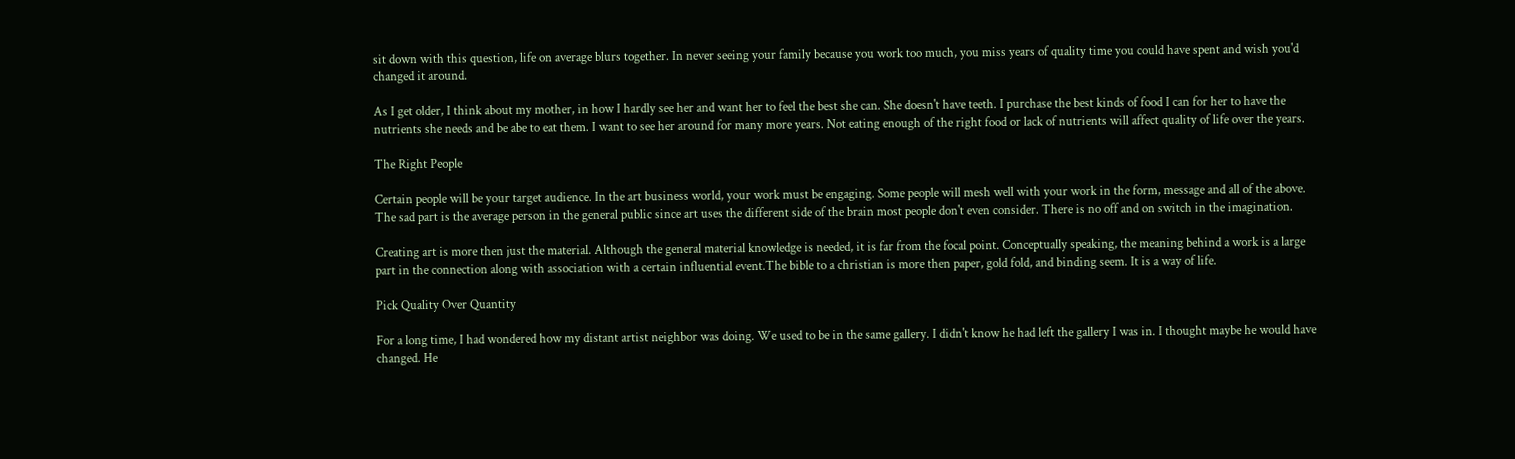sit down with this question, life on average blurs together. In never seeing your family because you work too much, you miss years of quality time you could have spent and wish you'd changed it around.

As I get older, I think about my mother, in how I hardly see her and want her to feel the best she can. She doesn't have teeth. I purchase the best kinds of food I can for her to have the nutrients she needs and be abe to eat them. I want to see her around for many more years. Not eating enough of the right food or lack of nutrients will affect quality of life over the years.

The Right People

Certain people will be your target audience. In the art business world, your work must be engaging. Some people will mesh well with your work in the form, message and all of the above. The sad part is the average person in the general public since art uses the different side of the brain most people don't even consider. There is no off and on switch in the imagination.

Creating art is more then just the material. Although the general material knowledge is needed, it is far from the focal point. Conceptually speaking, the meaning behind a work is a large part in the connection along with association with a certain influential event.The bible to a christian is more then paper, gold fold, and binding seem. It is a way of life.

Pick Quality Over Quantity

For a long time, I had wondered how my distant artist neighbor was doing. We used to be in the same gallery. I didn't know he had left the gallery I was in. I thought maybe he would have changed. He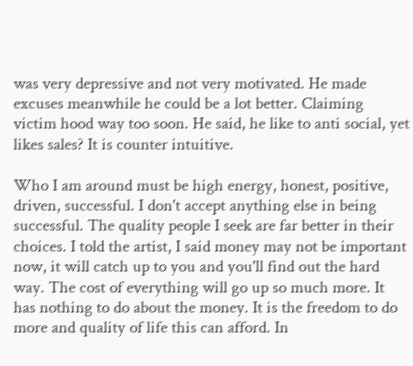was very depressive and not very motivated. He made excuses meanwhile he could be a lot better. Claiming victim hood way too soon. He said, he like to anti social, yet likes sales? It is counter intuitive.

Who I am around must be high energy, honest, positive, driven, successful. I don't accept anything else in being successful. The quality people I seek are far better in their choices. I told the artist, I said money may not be important now, it will catch up to you and you'll find out the hard way. The cost of everything will go up so much more. It has nothing to do about the money. It is the freedom to do more and quality of life this can afford. In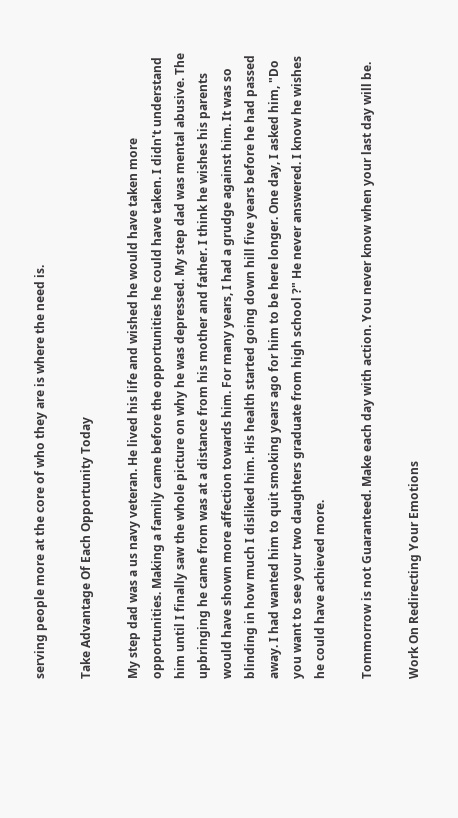serving people more at the core of who they are is where the need is.

Take Advantage Of Each Opportunity Today

My step dad was a us navy veteran. He lived his life and wished he would have taken more opportunities. Making a family came before the opportunities he could have taken. I didn't understand him until I finally saw the whole picture on why he was depressed. My step dad was mental abusive. The upbringing he came from was at a distance from his mother and father. I think he wishes his parents would have shown more affection towards him. For many years, I had a grudge against him. It was so blinding in how much I disliked him. His health started going down hill five years before he had passed away. I had wanted him to quit smoking years ago for him to be here longer. One day, I asked him, "Do you want to see your two daughters graduate from high school ?" He never answered. I know he wishes he could have achieved more.

Tommorrow is not Guaranteed. Make each day with action. You never know when your last day will be.

Work On Redirecting Your Emotions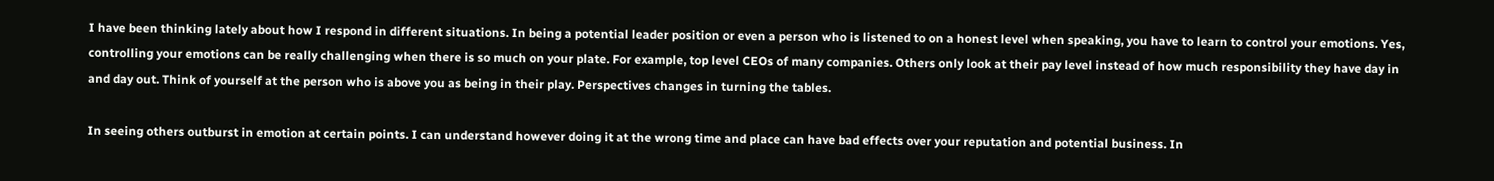I have been thinking lately about how I respond in different situations. In being a potential leader position or even a person who is listened to on a honest level when speaking, you have to learn to control your emotions. Yes, controlling your emotions can be really challenging when there is so much on your plate. For example, top level CEOs of many companies. Others only look at their pay level instead of how much responsibility they have day in and day out. Think of yourself at the person who is above you as being in their play. Perspectives changes in turning the tables.

In seeing others outburst in emotion at certain points. I can understand however doing it at the wrong time and place can have bad effects over your reputation and potential business. In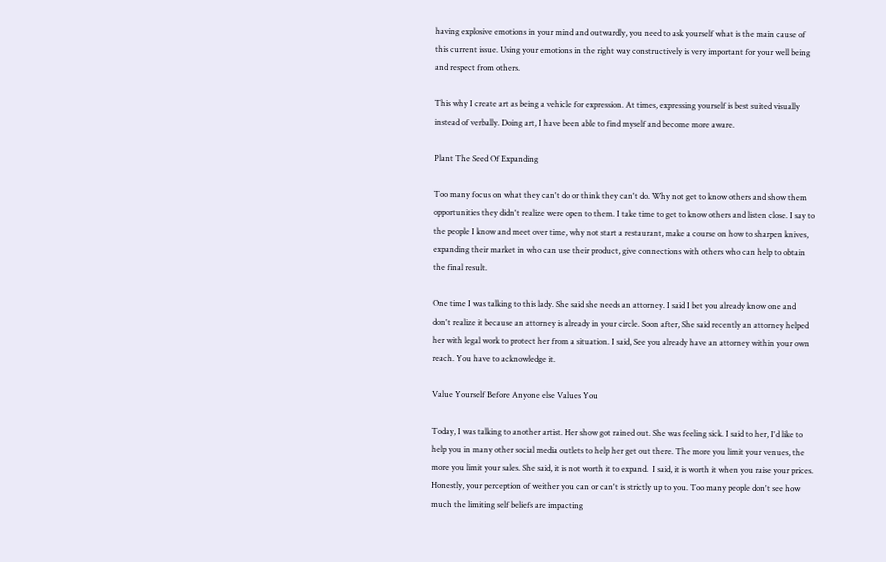having explosive emotions in your mind and outwardly, you need to ask yourself what is the main cause of this current issue. Using your emotions in the right way constructively is very important for your well being and respect from others.

This why I create art as being a vehicle for expression. At times, expressing yourself is best suited visually instead of verbally. Doing art, I have been able to find myself and become more aware.

Plant The Seed Of Expanding

Too many focus on what they can't do or think they can't do. Why not get to know others and show them opportunities they didn't realize were open to them. I take time to get to know others and listen close. I say to the people I know and meet over time, why not start a restaurant, make a course on how to sharpen knives, expanding their market in who can use their product, give connections with others who can help to obtain the final result.

One time I was talking to this lady. She said she needs an attorney. I said I bet you already know one and don't realize it because an attorney is already in your circle. Soon after, She said recently an attorney helped her with legal work to protect her from a situation. I said, See you already have an attorney within your own reach. You have to acknowledge it.

Value Yourself Before Anyone else Values You

Today, I was talking to another artist. Her show got rained out. She was feeling sick. I said to her, I'd like to help you in many other social media outlets to help her get out there. The more you limit your venues, the more you limit your sales. She said, it is not worth it to expand.  I said, it is worth it when you raise your prices. Honestly, your perception of weither you can or can't is strictly up to you. Too many people don't see how much the limiting self beliefs are impacting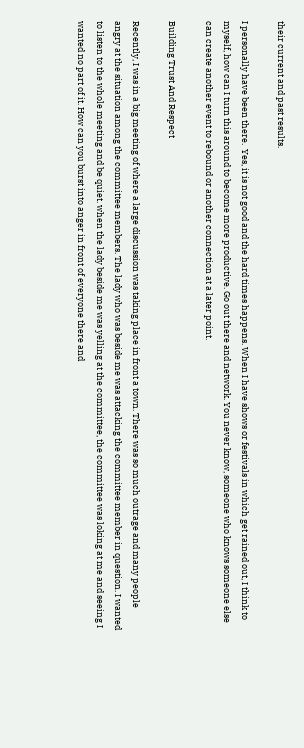their current and past results.

I personally have been there.  Yes, it is not good and the hard times happens. When I have shows or festivals in which get rained out, I think to myself, how can I turn this around to become more productive. Go out there and network. You never know, someone who knows someone else can create another event to rebound or another connection at a later point.

Building Trust And Respect

Recently, I was in a big meeting of where a large discussion was taking place in front a town. There was so much outrage and many people angry at the situation among the committee members. The lady who was beside me was attacking the committee member in question. I wanted to listen to the whole meeting and be quiet. when the lady beside me was yelling at the committee, the committee was loking at me and seeing I wanted no part of it. How can you burst into anger in front of everyone there and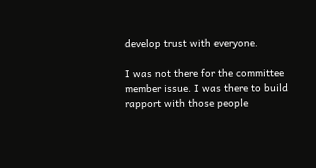develop trust with everyone.

I was not there for the committee member issue. I was there to build rapport with those people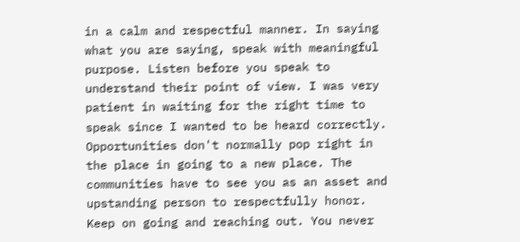in a calm and respectful manner. In saying what you are saying, speak with meaningful purpose. Listen before you speak to understand their point of view. I was very patient in waiting for the right time to speak since I wanted to be heard correctly. Opportunities don't normally pop right in the place in going to a new place. The communities have to see you as an asset and upstanding person to respectfully honor. Keep on going and reaching out. You never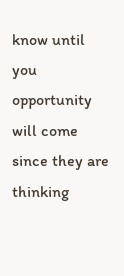know until you opportunity will come since they are thinking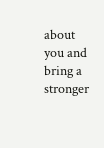about you and bring a stronger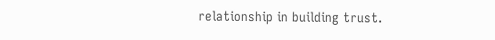relationship in building trust.